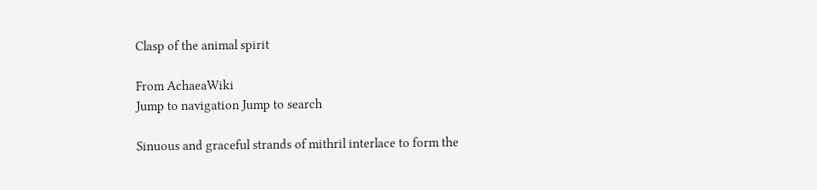Clasp of the animal spirit

From AchaeaWiki
Jump to navigation Jump to search

Sinuous and graceful strands of mithril interlace to form the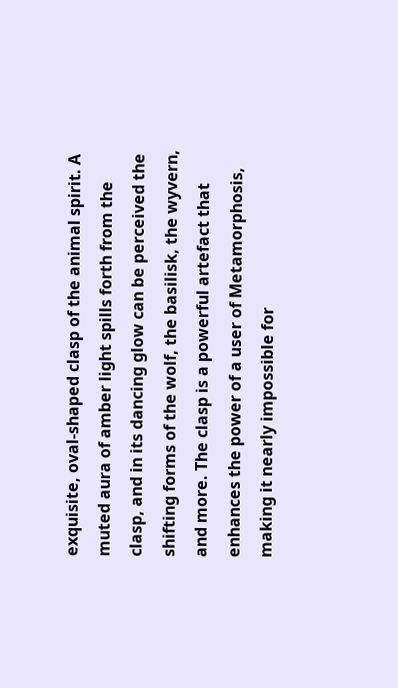exquisite, oval-shaped clasp of the animal spirit. A muted aura of amber light spills forth from the clasp, and in its dancing glow can be perceived the shifting forms of the wolf, the basilisk, the wyvern, and more. The clasp is a powerful artefact that enhances the power of a user of Metamorphosis, making it nearly impossible for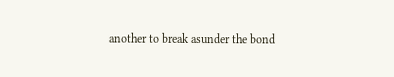another to break asunder the bond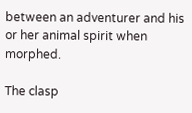between an adventurer and his or her animal spirit when morphed.

The clasp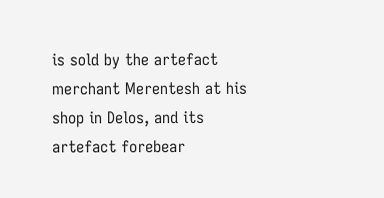is sold by the artefact merchant Merentesh at his shop in Delos, and its artefact forebear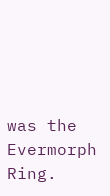was the Evermorph Ring.